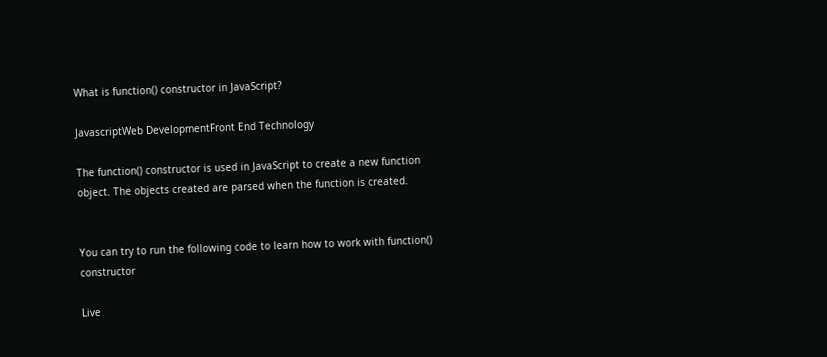What is function() constructor in JavaScript?

JavascriptWeb DevelopmentFront End Technology

The function() constructor is used in JavaScript to create a new function object. The objects created are parsed when the function is created.


You can try to run the following code to learn how to work with function() constructor

Live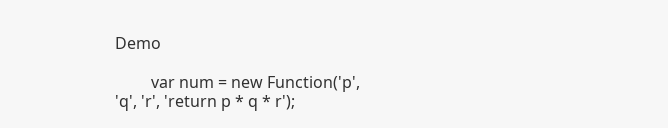Demo

         var num = new Function('p', 'q', 'r', 'return p * q * r');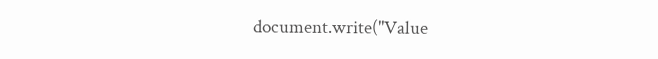document.write("Value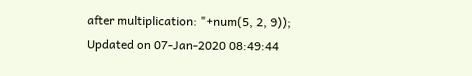after multiplication: "+num(5, 2, 9));
Updated on 07-Jan-2020 08:49:44